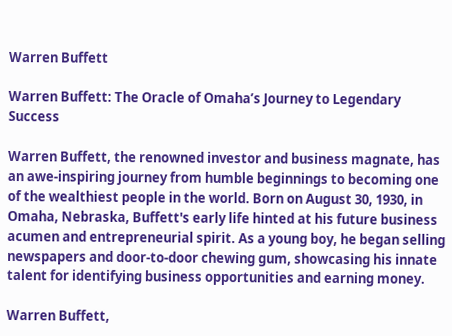Warren Buffett

Warren Buffett: The Oracle of Omaha’s Journey to Legendary Success

Warren Buffett, the renowned investor and business magnate, has an awe-inspiring journey from humble beginnings to becoming one of the wealthiest people in the world. Born on August 30, 1930, in Omaha, Nebraska, Buffett's early life hinted at his future business acumen and entrepreneurial spirit. As a young boy, he began selling newspapers and door-to-door chewing gum, showcasing his innate talent for identifying business opportunities and earning money.

Warren Buffett,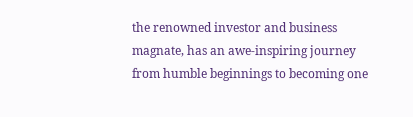the renowned investor and business magnate, has an awe-inspiring journey from humble beginnings to becoming one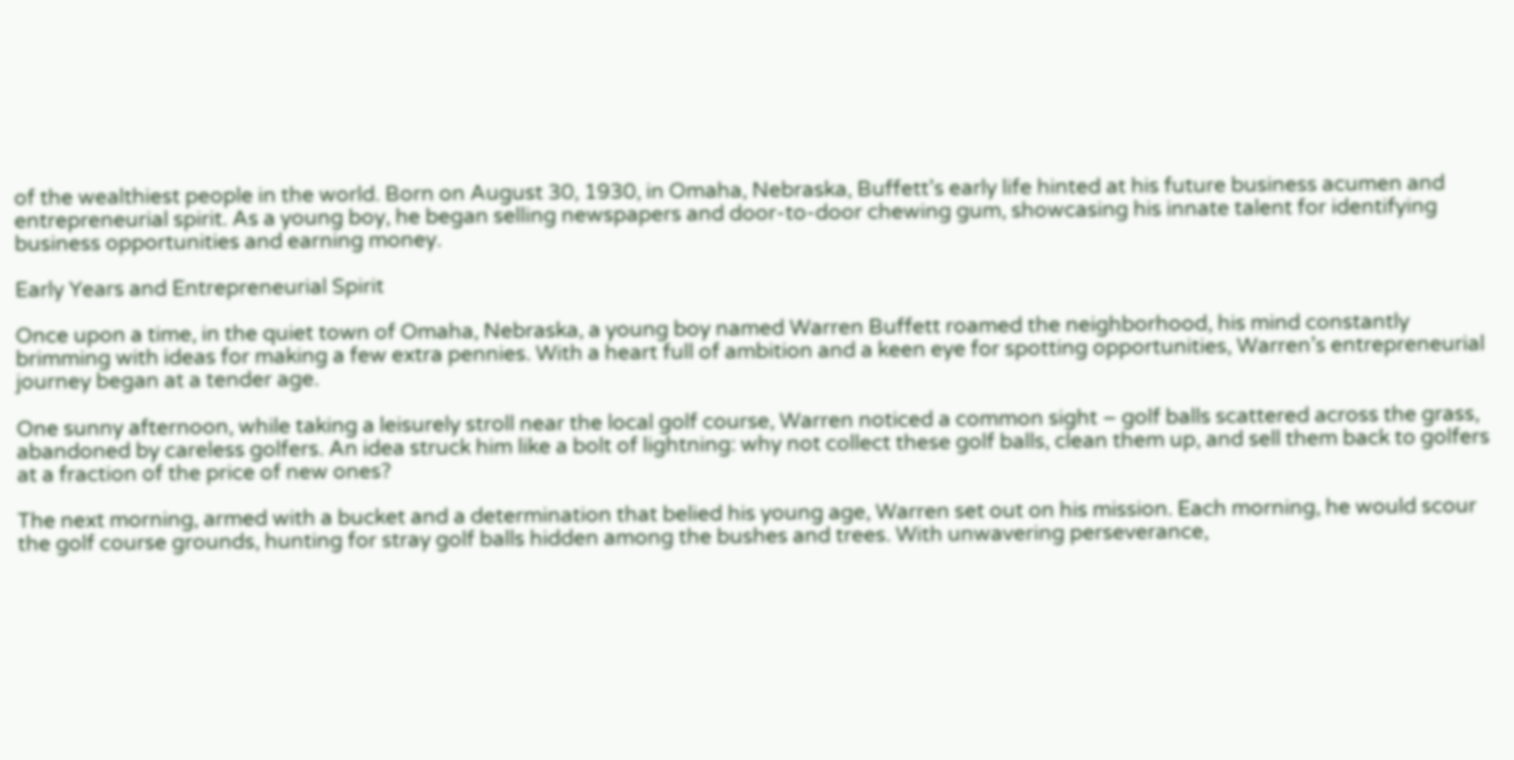of the wealthiest people in the world. Born on August 30, 1930, in Omaha, Nebraska, Buffett’s early life hinted at his future business acumen and entrepreneurial spirit. As a young boy, he began selling newspapers and door-to-door chewing gum, showcasing his innate talent for identifying business opportunities and earning money.

Early Years and Entrepreneurial Spirit

Once upon a time, in the quiet town of Omaha, Nebraska, a young boy named Warren Buffett roamed the neighborhood, his mind constantly brimming with ideas for making a few extra pennies. With a heart full of ambition and a keen eye for spotting opportunities, Warren’s entrepreneurial journey began at a tender age.

One sunny afternoon, while taking a leisurely stroll near the local golf course, Warren noticed a common sight – golf balls scattered across the grass, abandoned by careless golfers. An idea struck him like a bolt of lightning: why not collect these golf balls, clean them up, and sell them back to golfers at a fraction of the price of new ones?

The next morning, armed with a bucket and a determination that belied his young age, Warren set out on his mission. Each morning, he would scour the golf course grounds, hunting for stray golf balls hidden among the bushes and trees. With unwavering perseverance,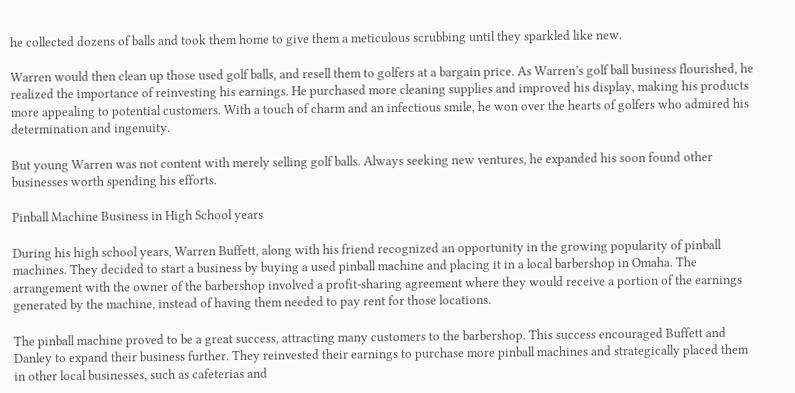he collected dozens of balls and took them home to give them a meticulous scrubbing until they sparkled like new.

Warren would then clean up those used golf balls, and resell them to golfers at a bargain price. As Warren’s golf ball business flourished, he realized the importance of reinvesting his earnings. He purchased more cleaning supplies and improved his display, making his products more appealing to potential customers. With a touch of charm and an infectious smile, he won over the hearts of golfers who admired his determination and ingenuity.

But young Warren was not content with merely selling golf balls. Always seeking new ventures, he expanded his soon found other businesses worth spending his efforts.

Pinball Machine Business in High School years

During his high school years, Warren Buffett, along with his friend recognized an opportunity in the growing popularity of pinball machines. They decided to start a business by buying a used pinball machine and placing it in a local barbershop in Omaha. The arrangement with the owner of the barbershop involved a profit-sharing agreement where they would receive a portion of the earnings generated by the machine, instead of having them needed to pay rent for those locations.

The pinball machine proved to be a great success, attracting many customers to the barbershop. This success encouraged Buffett and Danley to expand their business further. They reinvested their earnings to purchase more pinball machines and strategically placed them in other local businesses, such as cafeterias and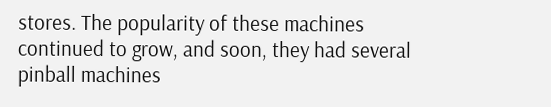stores. The popularity of these machines continued to grow, and soon, they had several pinball machines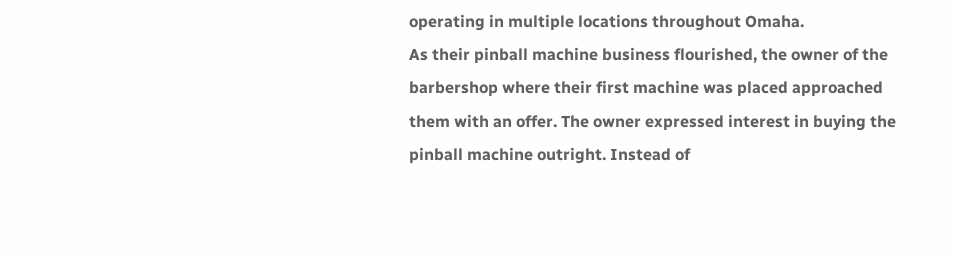operating in multiple locations throughout Omaha.
As their pinball machine business flourished, the owner of the barbershop where their first machine was placed approached them with an offer. The owner expressed interest in buying the pinball machine outright. Instead of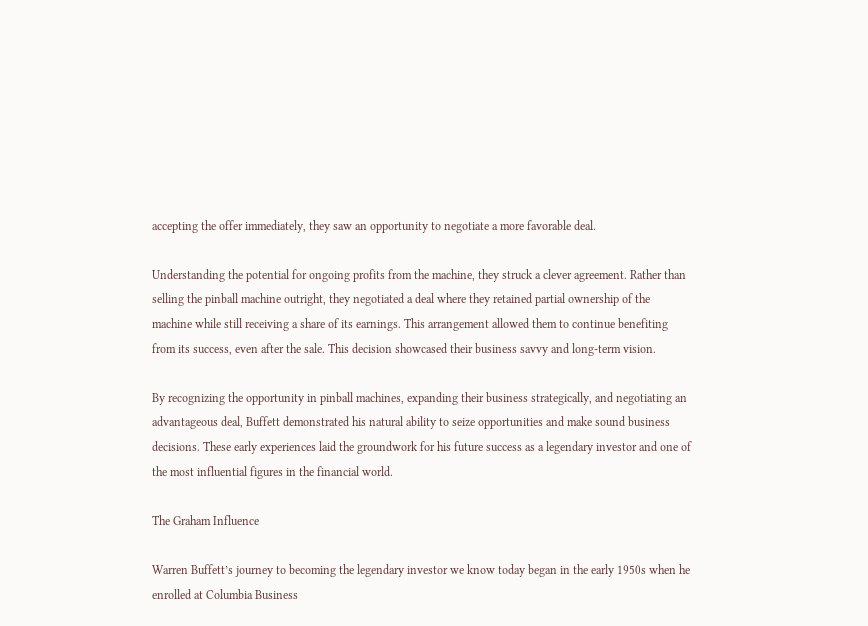accepting the offer immediately, they saw an opportunity to negotiate a more favorable deal.

Understanding the potential for ongoing profits from the machine, they struck a clever agreement. Rather than selling the pinball machine outright, they negotiated a deal where they retained partial ownership of the machine while still receiving a share of its earnings. This arrangement allowed them to continue benefiting from its success, even after the sale. This decision showcased their business savvy and long-term vision.

By recognizing the opportunity in pinball machines, expanding their business strategically, and negotiating an advantageous deal, Buffett demonstrated his natural ability to seize opportunities and make sound business decisions. These early experiences laid the groundwork for his future success as a legendary investor and one of the most influential figures in the financial world.

The Graham Influence

Warren Buffett’s journey to becoming the legendary investor we know today began in the early 1950s when he enrolled at Columbia Business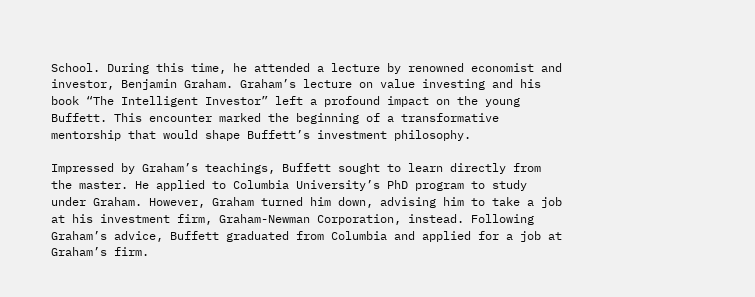School. During this time, he attended a lecture by renowned economist and investor, Benjamin Graham. Graham’s lecture on value investing and his book “The Intelligent Investor” left a profound impact on the young Buffett. This encounter marked the beginning of a transformative mentorship that would shape Buffett’s investment philosophy.

Impressed by Graham’s teachings, Buffett sought to learn directly from the master. He applied to Columbia University’s PhD program to study under Graham. However, Graham turned him down, advising him to take a job at his investment firm, Graham-Newman Corporation, instead. Following Graham’s advice, Buffett graduated from Columbia and applied for a job at Graham’s firm.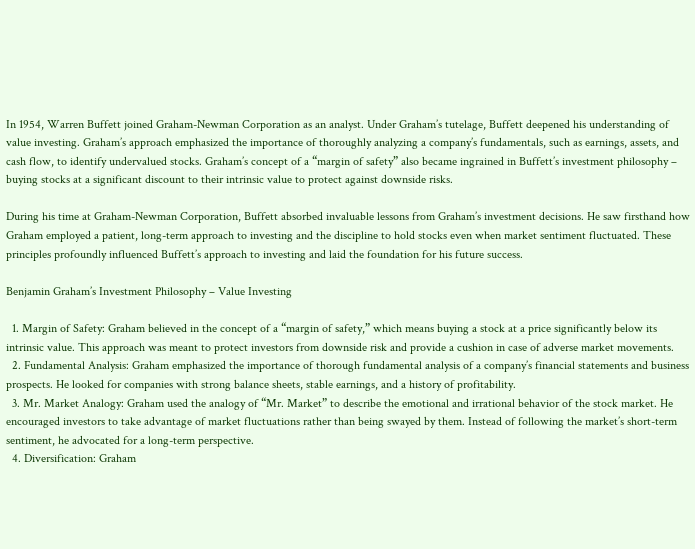In 1954, Warren Buffett joined Graham-Newman Corporation as an analyst. Under Graham’s tutelage, Buffett deepened his understanding of value investing. Graham’s approach emphasized the importance of thoroughly analyzing a company’s fundamentals, such as earnings, assets, and cash flow, to identify undervalued stocks. Graham’s concept of a “margin of safety” also became ingrained in Buffett’s investment philosophy – buying stocks at a significant discount to their intrinsic value to protect against downside risks.

During his time at Graham-Newman Corporation, Buffett absorbed invaluable lessons from Graham’s investment decisions. He saw firsthand how Graham employed a patient, long-term approach to investing and the discipline to hold stocks even when market sentiment fluctuated. These principles profoundly influenced Buffett’s approach to investing and laid the foundation for his future success.

Benjamin Graham’s Investment Philosophy – Value Investing

  1. Margin of Safety: Graham believed in the concept of a “margin of safety,” which means buying a stock at a price significantly below its intrinsic value. This approach was meant to protect investors from downside risk and provide a cushion in case of adverse market movements.
  2. Fundamental Analysis: Graham emphasized the importance of thorough fundamental analysis of a company’s financial statements and business prospects. He looked for companies with strong balance sheets, stable earnings, and a history of profitability.
  3. Mr. Market Analogy: Graham used the analogy of “Mr. Market” to describe the emotional and irrational behavior of the stock market. He encouraged investors to take advantage of market fluctuations rather than being swayed by them. Instead of following the market’s short-term sentiment, he advocated for a long-term perspective.
  4. Diversification: Graham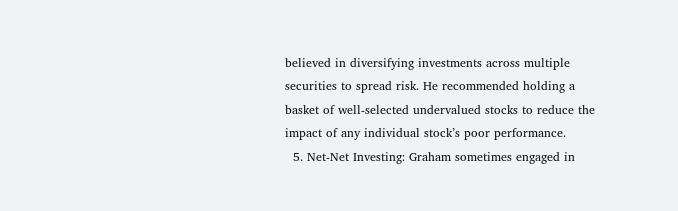believed in diversifying investments across multiple securities to spread risk. He recommended holding a basket of well-selected undervalued stocks to reduce the impact of any individual stock’s poor performance.
  5. Net-Net Investing: Graham sometimes engaged in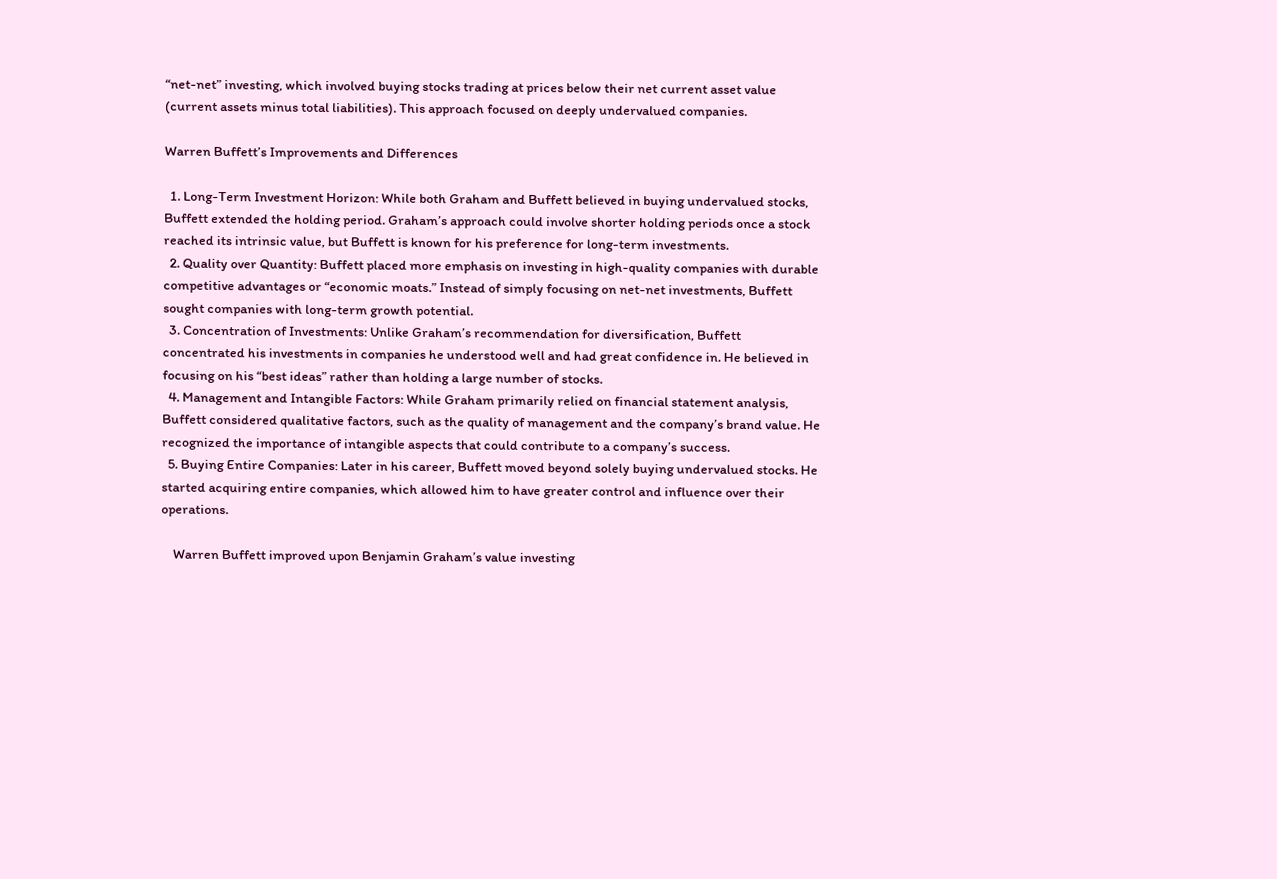“net-net” investing, which involved buying stocks trading at prices below their net current asset value (current assets minus total liabilities). This approach focused on deeply undervalued companies.

Warren Buffett’s Improvements and Differences

  1. Long-Term Investment Horizon: While both Graham and Buffett believed in buying undervalued stocks, Buffett extended the holding period. Graham’s approach could involve shorter holding periods once a stock reached its intrinsic value, but Buffett is known for his preference for long-term investments.
  2. Quality over Quantity: Buffett placed more emphasis on investing in high-quality companies with durable competitive advantages or “economic moats.” Instead of simply focusing on net-net investments, Buffett sought companies with long-term growth potential.
  3. Concentration of Investments: Unlike Graham’s recommendation for diversification, Buffett concentrated his investments in companies he understood well and had great confidence in. He believed in focusing on his “best ideas” rather than holding a large number of stocks.
  4. Management and Intangible Factors: While Graham primarily relied on financial statement analysis, Buffett considered qualitative factors, such as the quality of management and the company’s brand value. He recognized the importance of intangible aspects that could contribute to a company’s success.
  5. Buying Entire Companies: Later in his career, Buffett moved beyond solely buying undervalued stocks. He started acquiring entire companies, which allowed him to have greater control and influence over their operations.

    Warren Buffett improved upon Benjamin Graham’s value investing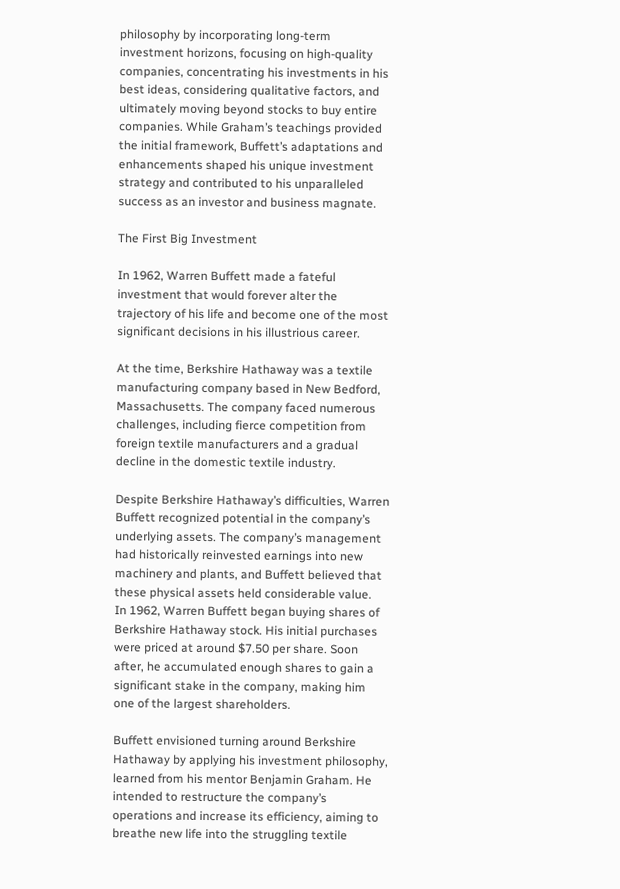philosophy by incorporating long-term investment horizons, focusing on high-quality companies, concentrating his investments in his best ideas, considering qualitative factors, and ultimately moving beyond stocks to buy entire companies. While Graham’s teachings provided the initial framework, Buffett’s adaptations and enhancements shaped his unique investment strategy and contributed to his unparalleled success as an investor and business magnate.

The First Big Investment

In 1962, Warren Buffett made a fateful investment that would forever alter the trajectory of his life and become one of the most significant decisions in his illustrious career.

At the time, Berkshire Hathaway was a textile manufacturing company based in New Bedford, Massachusetts. The company faced numerous challenges, including fierce competition from foreign textile manufacturers and a gradual decline in the domestic textile industry.

Despite Berkshire Hathaway’s difficulties, Warren Buffett recognized potential in the company’s underlying assets. The company’s management had historically reinvested earnings into new machinery and plants, and Buffett believed that these physical assets held considerable value.
In 1962, Warren Buffett began buying shares of Berkshire Hathaway stock. His initial purchases were priced at around $7.50 per share. Soon after, he accumulated enough shares to gain a significant stake in the company, making him one of the largest shareholders.

Buffett envisioned turning around Berkshire Hathaway by applying his investment philosophy, learned from his mentor Benjamin Graham. He intended to restructure the company’s operations and increase its efficiency, aiming to breathe new life into the struggling textile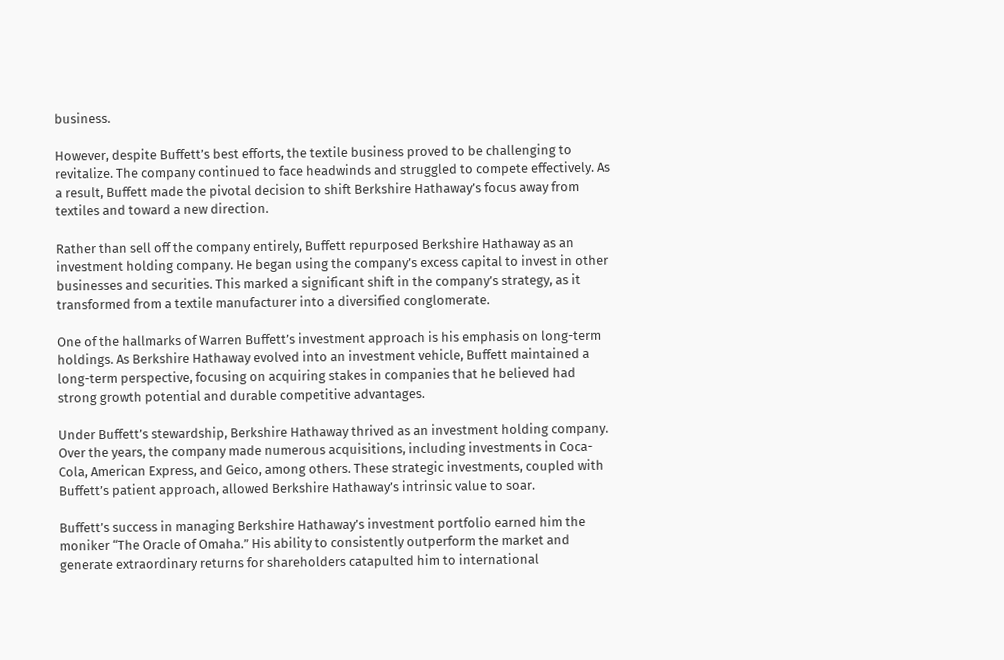business.

However, despite Buffett’s best efforts, the textile business proved to be challenging to revitalize. The company continued to face headwinds and struggled to compete effectively. As a result, Buffett made the pivotal decision to shift Berkshire Hathaway’s focus away from textiles and toward a new direction.

Rather than sell off the company entirely, Buffett repurposed Berkshire Hathaway as an investment holding company. He began using the company’s excess capital to invest in other businesses and securities. This marked a significant shift in the company’s strategy, as it transformed from a textile manufacturer into a diversified conglomerate.

One of the hallmarks of Warren Buffett’s investment approach is his emphasis on long-term holdings. As Berkshire Hathaway evolved into an investment vehicle, Buffett maintained a long-term perspective, focusing on acquiring stakes in companies that he believed had strong growth potential and durable competitive advantages.

Under Buffett’s stewardship, Berkshire Hathaway thrived as an investment holding company. Over the years, the company made numerous acquisitions, including investments in Coca-Cola, American Express, and Geico, among others. These strategic investments, coupled with Buffett’s patient approach, allowed Berkshire Hathaway’s intrinsic value to soar.

Buffett’s success in managing Berkshire Hathaway’s investment portfolio earned him the moniker “The Oracle of Omaha.” His ability to consistently outperform the market and generate extraordinary returns for shareholders catapulted him to international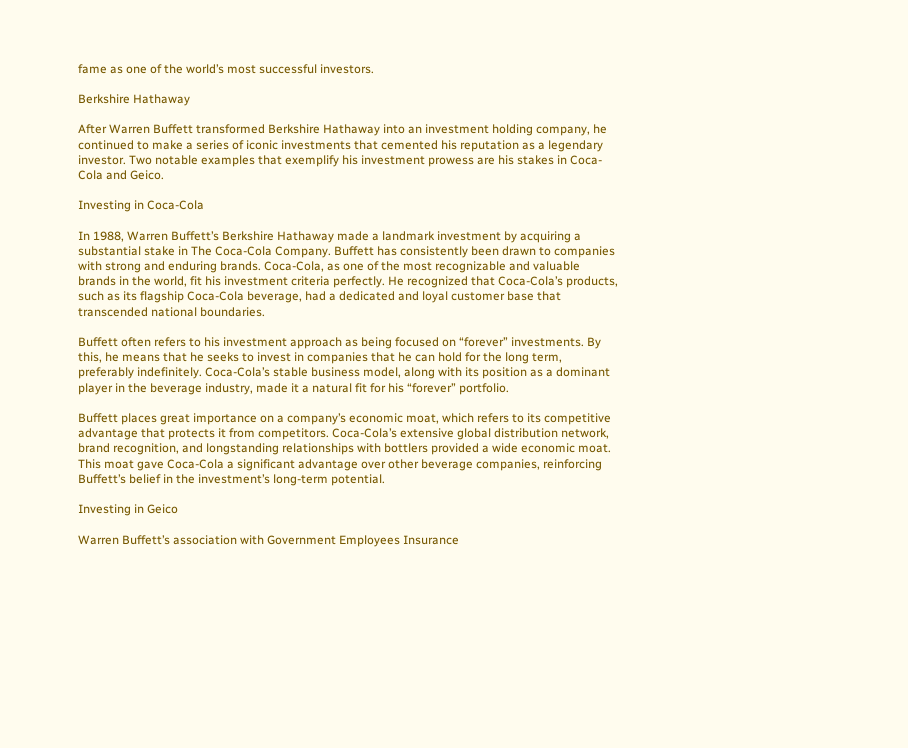fame as one of the world’s most successful investors.

Berkshire Hathaway

After Warren Buffett transformed Berkshire Hathaway into an investment holding company, he continued to make a series of iconic investments that cemented his reputation as a legendary investor. Two notable examples that exemplify his investment prowess are his stakes in Coca-Cola and Geico.

Investing in Coca-Cola

In 1988, Warren Buffett’s Berkshire Hathaway made a landmark investment by acquiring a substantial stake in The Coca-Cola Company. Buffett has consistently been drawn to companies with strong and enduring brands. Coca-Cola, as one of the most recognizable and valuable brands in the world, fit his investment criteria perfectly. He recognized that Coca-Cola’s products, such as its flagship Coca-Cola beverage, had a dedicated and loyal customer base that transcended national boundaries.

Buffett often refers to his investment approach as being focused on “forever” investments. By this, he means that he seeks to invest in companies that he can hold for the long term, preferably indefinitely. Coca-Cola’s stable business model, along with its position as a dominant player in the beverage industry, made it a natural fit for his “forever” portfolio.

Buffett places great importance on a company’s economic moat, which refers to its competitive advantage that protects it from competitors. Coca-Cola’s extensive global distribution network, brand recognition, and longstanding relationships with bottlers provided a wide economic moat. This moat gave Coca-Cola a significant advantage over other beverage companies, reinforcing Buffett’s belief in the investment’s long-term potential.

Investing in Geico

Warren Buffett’s association with Government Employees Insurance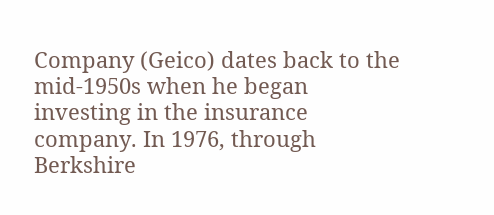Company (Geico) dates back to the mid-1950s when he began investing in the insurance company. In 1976, through Berkshire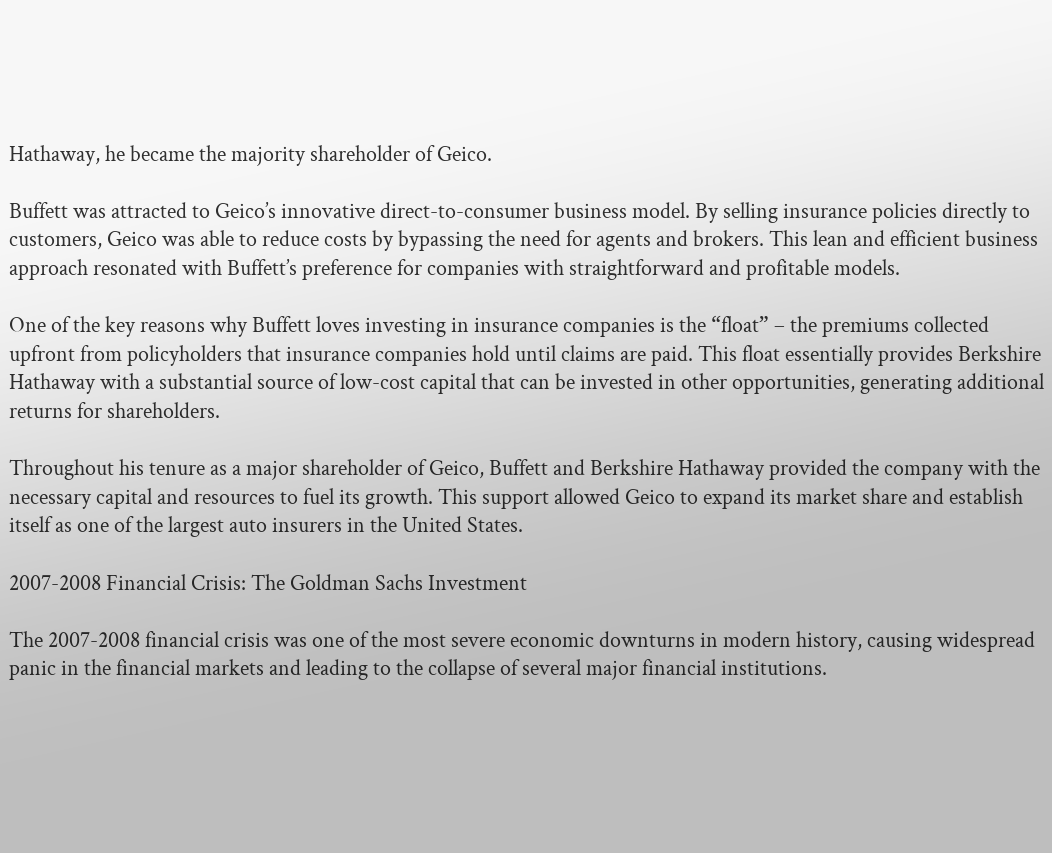Hathaway, he became the majority shareholder of Geico.

Buffett was attracted to Geico’s innovative direct-to-consumer business model. By selling insurance policies directly to customers, Geico was able to reduce costs by bypassing the need for agents and brokers. This lean and efficient business approach resonated with Buffett’s preference for companies with straightforward and profitable models.

One of the key reasons why Buffett loves investing in insurance companies is the “float” – the premiums collected upfront from policyholders that insurance companies hold until claims are paid. This float essentially provides Berkshire Hathaway with a substantial source of low-cost capital that can be invested in other opportunities, generating additional returns for shareholders.

Throughout his tenure as a major shareholder of Geico, Buffett and Berkshire Hathaway provided the company with the necessary capital and resources to fuel its growth. This support allowed Geico to expand its market share and establish itself as one of the largest auto insurers in the United States.

2007-2008 Financial Crisis: The Goldman Sachs Investment

The 2007-2008 financial crisis was one of the most severe economic downturns in modern history, causing widespread panic in the financial markets and leading to the collapse of several major financial institutions.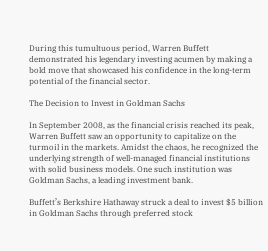During this tumultuous period, Warren Buffett demonstrated his legendary investing acumen by making a bold move that showcased his confidence in the long-term potential of the financial sector.

The Decision to Invest in Goldman Sachs

In September 2008, as the financial crisis reached its peak, Warren Buffett saw an opportunity to capitalize on the turmoil in the markets. Amidst the chaos, he recognized the underlying strength of well-managed financial institutions with solid business models. One such institution was Goldman Sachs, a leading investment bank.

Buffett’s Berkshire Hathaway struck a deal to invest $5 billion in Goldman Sachs through preferred stock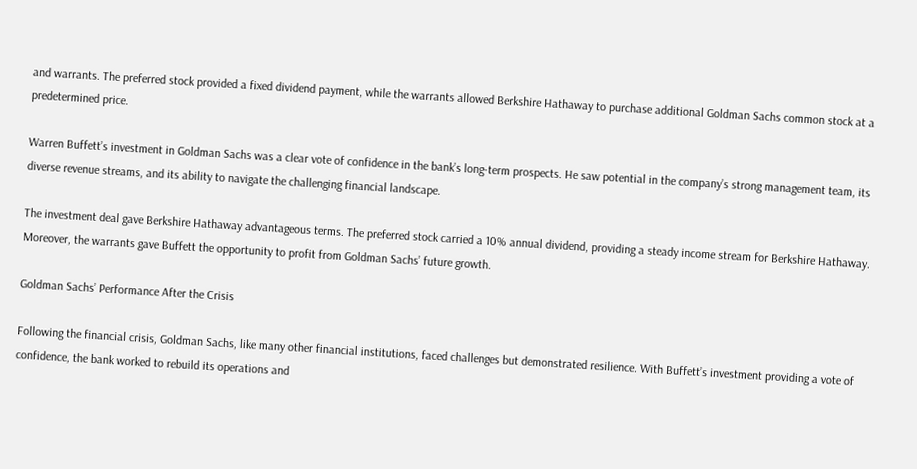and warrants. The preferred stock provided a fixed dividend payment, while the warrants allowed Berkshire Hathaway to purchase additional Goldman Sachs common stock at a predetermined price.

Warren Buffett’s investment in Goldman Sachs was a clear vote of confidence in the bank’s long-term prospects. He saw potential in the company’s strong management team, its diverse revenue streams, and its ability to navigate the challenging financial landscape.

The investment deal gave Berkshire Hathaway advantageous terms. The preferred stock carried a 10% annual dividend, providing a steady income stream for Berkshire Hathaway. Moreover, the warrants gave Buffett the opportunity to profit from Goldman Sachs’ future growth.

Goldman Sachs’ Performance After the Crisis

Following the financial crisis, Goldman Sachs, like many other financial institutions, faced challenges but demonstrated resilience. With Buffett’s investment providing a vote of confidence, the bank worked to rebuild its operations and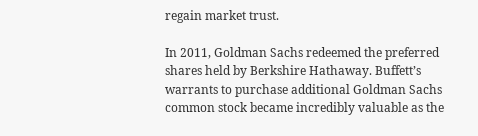regain market trust.

In 2011, Goldman Sachs redeemed the preferred shares held by Berkshire Hathaway. Buffett’s warrants to purchase additional Goldman Sachs common stock became incredibly valuable as the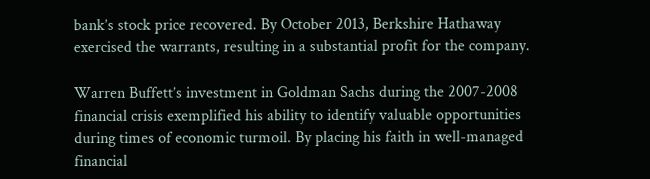bank’s stock price recovered. By October 2013, Berkshire Hathaway exercised the warrants, resulting in a substantial profit for the company.

Warren Buffett’s investment in Goldman Sachs during the 2007-2008 financial crisis exemplified his ability to identify valuable opportunities during times of economic turmoil. By placing his faith in well-managed financial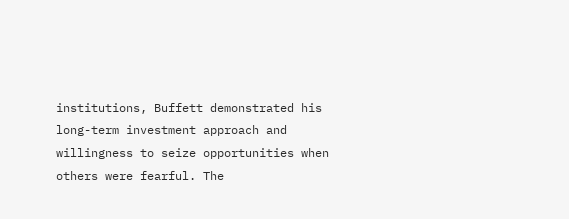institutions, Buffett demonstrated his long-term investment approach and willingness to seize opportunities when others were fearful. The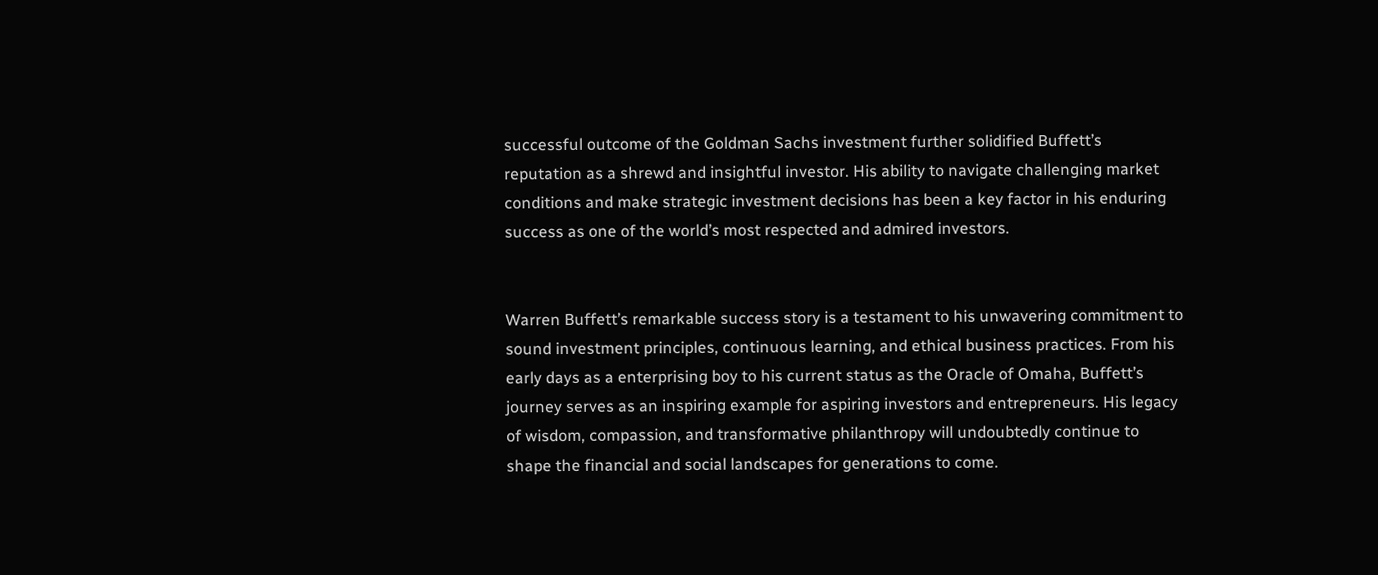successful outcome of the Goldman Sachs investment further solidified Buffett’s reputation as a shrewd and insightful investor. His ability to navigate challenging market conditions and make strategic investment decisions has been a key factor in his enduring success as one of the world’s most respected and admired investors.


Warren Buffett’s remarkable success story is a testament to his unwavering commitment to sound investment principles, continuous learning, and ethical business practices. From his early days as a enterprising boy to his current status as the Oracle of Omaha, Buffett’s journey serves as an inspiring example for aspiring investors and entrepreneurs. His legacy of wisdom, compassion, and transformative philanthropy will undoubtedly continue to shape the financial and social landscapes for generations to come.